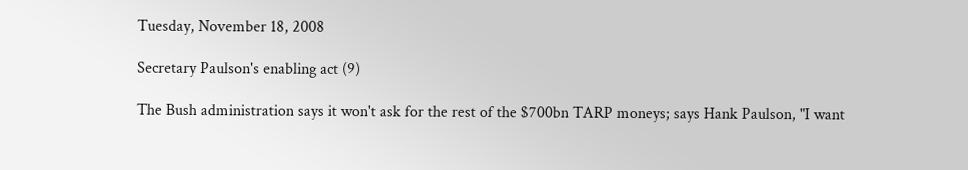Tuesday, November 18, 2008

Secretary Paulson's enabling act (9)

The Bush administration says it won't ask for the rest of the $700bn TARP moneys; says Hank Paulson, "I want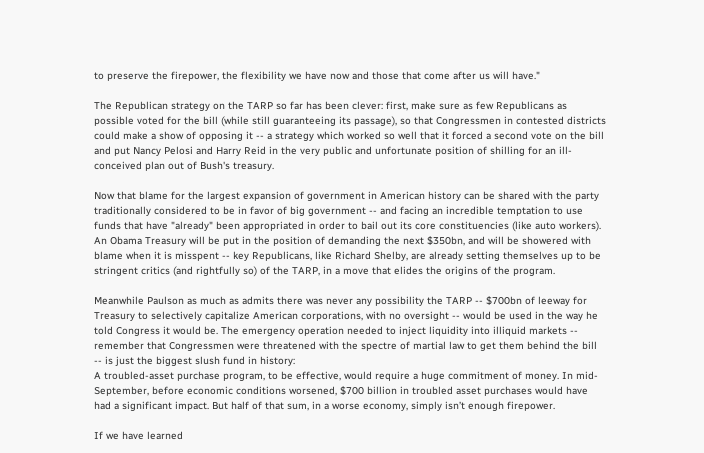to preserve the firepower, the flexibility we have now and those that come after us will have."

The Republican strategy on the TARP so far has been clever: first, make sure as few Republicans as possible voted for the bill (while still guaranteeing its passage), so that Congressmen in contested districts could make a show of opposing it -- a strategy which worked so well that it forced a second vote on the bill and put Nancy Pelosi and Harry Reid in the very public and unfortunate position of shilling for an ill-conceived plan out of Bush's treasury.

Now that blame for the largest expansion of government in American history can be shared with the party traditionally considered to be in favor of big government -- and facing an incredible temptation to use funds that have "already" been appropriated in order to bail out its core constituencies (like auto workers). An Obama Treasury will be put in the position of demanding the next $350bn, and will be showered with blame when it is misspent -- key Republicans, like Richard Shelby, are already setting themselves up to be stringent critics (and rightfully so) of the TARP, in a move that elides the origins of the program.

Meanwhile Paulson as much as admits there was never any possibility the TARP -- $700bn of leeway for Treasury to selectively capitalize American corporations, with no oversight -- would be used in the way he told Congress it would be. The emergency operation needed to inject liquidity into illiquid markets -- remember that Congressmen were threatened with the spectre of martial law to get them behind the bill -- is just the biggest slush fund in history:
A troubled-asset purchase program, to be effective, would require a huge commitment of money. In mid-September, before economic conditions worsened, $700 billion in troubled asset purchases would have had a significant impact. But half of that sum, in a worse economy, simply isn’t enough firepower.

If we have learned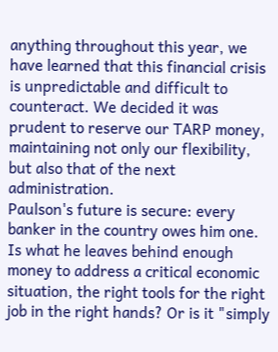anything throughout this year, we have learned that this financial crisis is unpredictable and difficult to counteract. We decided it was prudent to reserve our TARP money, maintaining not only our flexibility, but also that of the next administration.
Paulson's future is secure: every banker in the country owes him one. Is what he leaves behind enough money to address a critical economic situation, the right tools for the right job in the right hands? Or is it "simply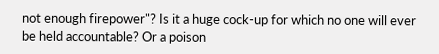not enough firepower"? Is it a huge cock-up for which no one will ever be held accountable? Or a poison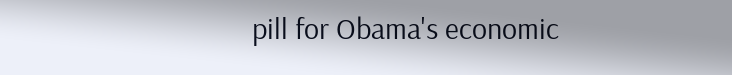pill for Obama's economic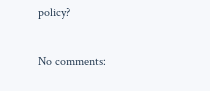policy?

No comments: